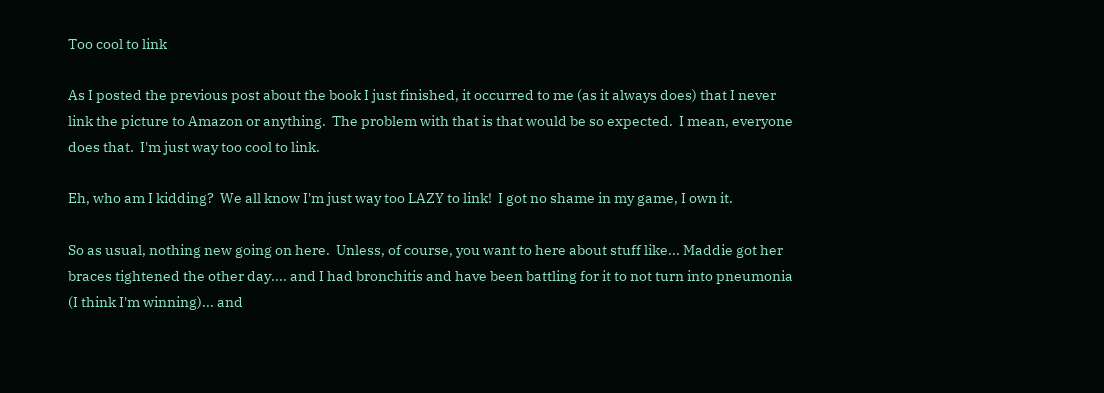Too cool to link

As I posted the previous post about the book I just finished, it occurred to me (as it always does) that I never link the picture to Amazon or anything.  The problem with that is that would be so expected.  I mean, everyone does that.  I'm just way too cool to link.

Eh, who am I kidding?  We all know I'm just way too LAZY to link!  I got no shame in my game, I own it.

So as usual, nothing new going on here.  Unless, of course, you want to here about stuff like... Maddie got her braces tightened the other day.... and I had bronchitis and have been battling for it to not turn into pneumonia (I think I'm winning)... and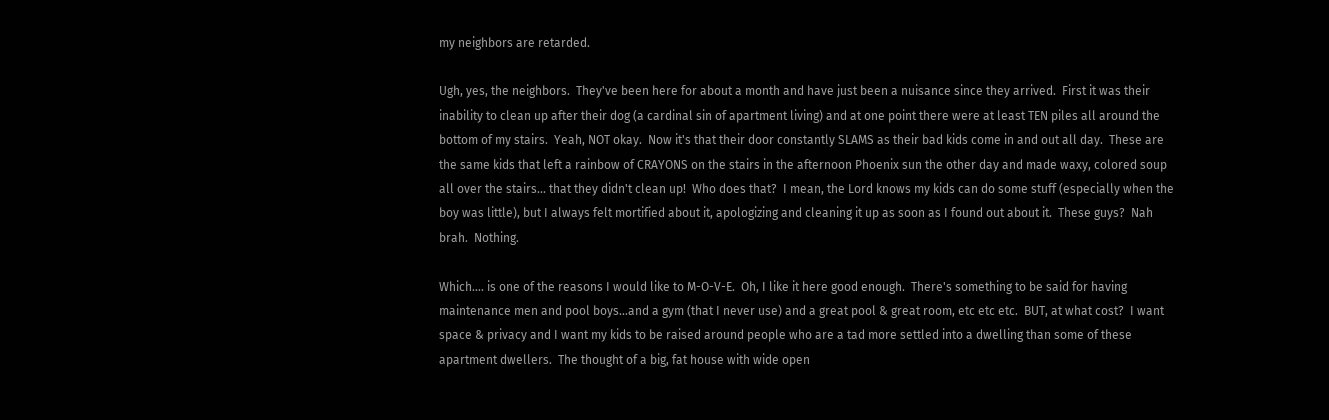my neighbors are retarded.

Ugh, yes, the neighbors.  They've been here for about a month and have just been a nuisance since they arrived.  First it was their inability to clean up after their dog (a cardinal sin of apartment living) and at one point there were at least TEN piles all around the bottom of my stairs.  Yeah, NOT okay.  Now it's that their door constantly SLAMS as their bad kids come in and out all day.  These are the same kids that left a rainbow of CRAYONS on the stairs in the afternoon Phoenix sun the other day and made waxy, colored soup all over the stairs... that they didn't clean up!  Who does that?  I mean, the Lord knows my kids can do some stuff (especially when the boy was little), but I always felt mortified about it, apologizing and cleaning it up as soon as I found out about it.  These guys?  Nah brah.  Nothing.

Which.... is one of the reasons I would like to M-O-V-E.  Oh, I like it here good enough.  There's something to be said for having maintenance men and pool boys...and a gym (that I never use) and a great pool & great room, etc etc etc.  BUT, at what cost?  I want space & privacy and I want my kids to be raised around people who are a tad more settled into a dwelling than some of these apartment dwellers.  The thought of a big, fat house with wide open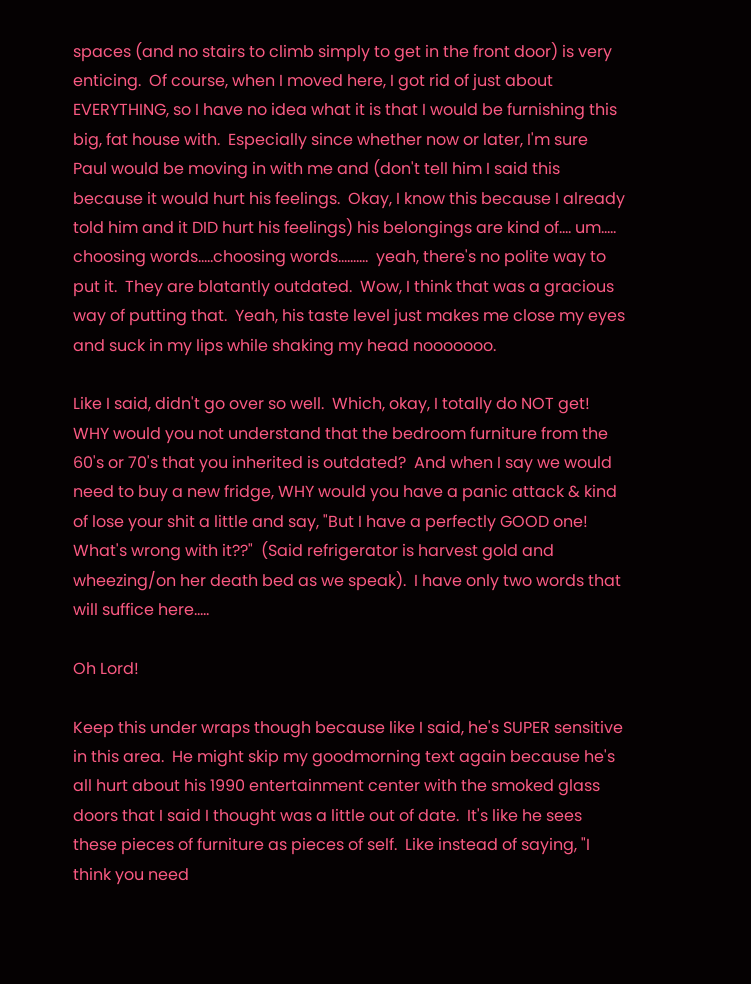spaces (and no stairs to climb simply to get in the front door) is very enticing.  Of course, when I moved here, I got rid of just about EVERYTHING, so I have no idea what it is that I would be furnishing this big, fat house with.  Especially since whether now or later, I'm sure Paul would be moving in with me and (don't tell him I said this because it would hurt his feelings.  Okay, I know this because I already told him and it DID hurt his feelings) his belongings are kind of.... um..... choosing words.....choosing words..........  yeah, there's no polite way to put it.  They are blatantly outdated.  Wow, I think that was a gracious way of putting that.  Yeah, his taste level just makes me close my eyes and suck in my lips while shaking my head nooooooo.

Like I said, didn't go over so well.  Which, okay, I totally do NOT get!  WHY would you not understand that the bedroom furniture from the 60's or 70's that you inherited is outdated?  And when I say we would need to buy a new fridge, WHY would you have a panic attack & kind of lose your shit a little and say, "But I have a perfectly GOOD one!  What's wrong with it??"  (Said refrigerator is harvest gold and wheezing/on her death bed as we speak).  I have only two words that will suffice here.....

Oh Lord!

Keep this under wraps though because like I said, he's SUPER sensitive in this area.  He might skip my goodmorning text again because he's all hurt about his 1990 entertainment center with the smoked glass doors that I said I thought was a little out of date.  It's like he sees these pieces of furniture as pieces of self.  Like instead of saying, "I think you need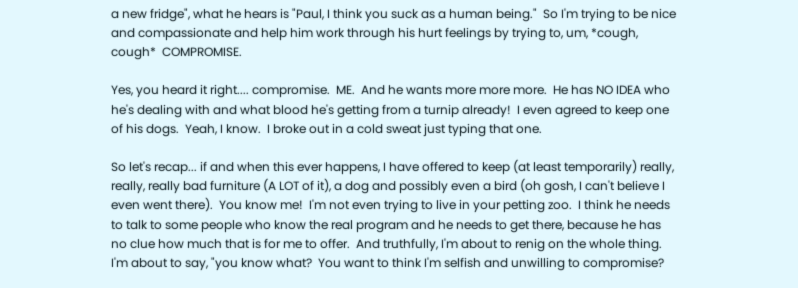a new fridge", what he hears is "Paul, I think you suck as a human being."  So I'm trying to be nice and compassionate and help him work through his hurt feelings by trying to, um, *cough, cough*  COMPROMISE.

Yes, you heard it right.... compromise.  ME.  And he wants more more more.  He has NO IDEA who he's dealing with and what blood he's getting from a turnip already!  I even agreed to keep one of his dogs.  Yeah, I know.  I broke out in a cold sweat just typing that one.

So let's recap... if and when this ever happens, I have offered to keep (at least temporarily) really, really, really bad furniture (A LOT of it), a dog and possibly even a bird (oh gosh, I can't believe I even went there).  You know me!  I'm not even trying to live in your petting zoo.  I think he needs to talk to some people who know the real program and he needs to get there, because he has no clue how much that is for me to offer.  And truthfully, I'm about to renig on the whole thing.  I'm about to say, "you know what?  You want to think I'm selfish and unwilling to compromise?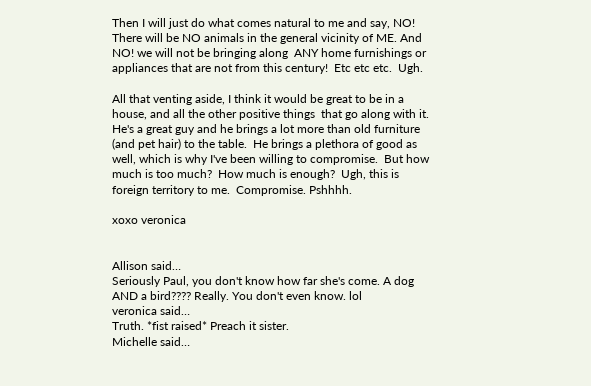Then I will just do what comes natural to me and say, NO!  There will be NO animals in the general vicinity of ME. And NO! we will not be bringing along  ANY home furnishings or appliances that are not from this century!  Etc etc etc.  Ugh.

All that venting aside, I think it would be great to be in a house, and all the other positive things  that go along with it.  He's a great guy and he brings a lot more than old furniture (and pet hair) to the table.  He brings a plethora of good as well, which is why I've been willing to compromise.  But how much is too much?  How much is enough?  Ugh, this is foreign territory to me.  Compromise. Pshhhh.

xoxo veronica


Allison said…
Seriously Paul, you don't know how far she's come. A dog AND a bird???? Really. You don't even know. lol
veronica said…
Truth. *fist raised* Preach it sister.
Michelle said…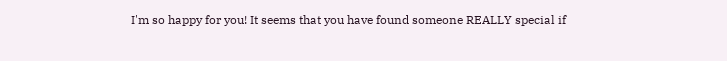I'm so happy for you! It seems that you have found someone REALLY special if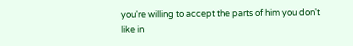you're willing to accept the parts of him you don't like in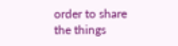order to share the things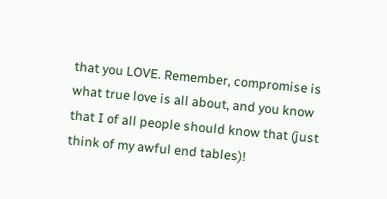that you LOVE. Remember, compromise is what true love is all about, and you know that I of all people should know that (just think of my awful end tables)!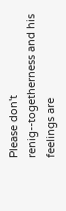Please don't renig--togetherness and his feelings are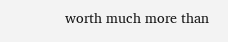worth much more than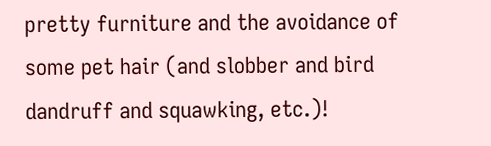pretty furniture and the avoidance of some pet hair (and slobber and bird dandruff and squawking, etc.)!